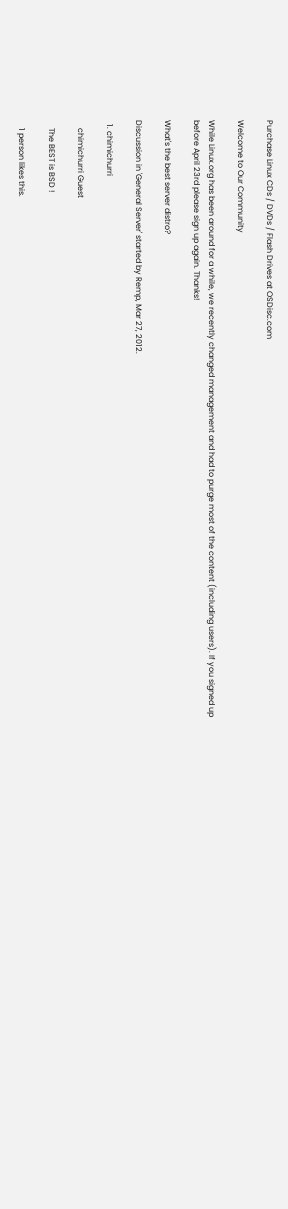Purchase Linux CDs / DVDs / Flash Drives at OSDisc.com

Welcome to Our Community

While Linux.org has been around for a while, we recently changed management and had to purge most of the content (including users). If you signed up before April 23rd please sign up again. Thanks!

What's the best server distro?

Discussion in 'General Server' started by Remp, Mar 27, 2012.

  1. chimichurri

    chimichurri Guest

    The BEST is BSD !

    1 person likes this.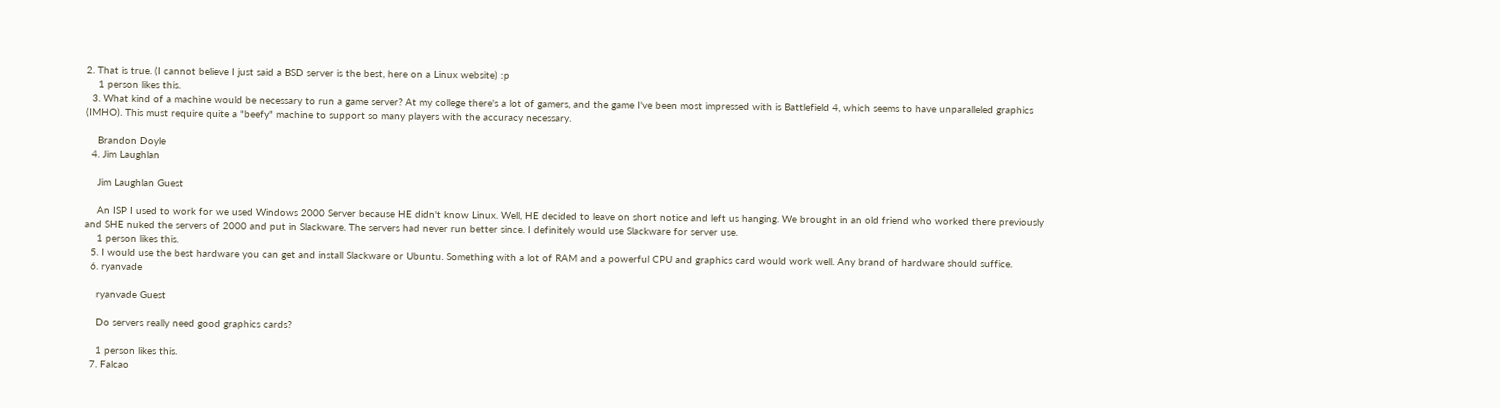2. That is true. (I cannot believe I just said a BSD server is the best, here on a Linux website) :p
    1 person likes this.
  3. What kind of a machine would be necessary to run a game server? At my college there's a lot of gamers, and the game I've been most impressed with is Battlefield 4, which seems to have unparalleled graphics (IMHO). This must require quite a "beefy" machine to support so many players with the accuracy necessary.

    Brandon Doyle
  4. Jim Laughlan

    Jim Laughlan Guest

    An ISP I used to work for we used Windows 2000 Server because HE didn't know Linux. Well, HE decided to leave on short notice and left us hanging. We brought in an old friend who worked there previously and SHE nuked the servers of 2000 and put in Slackware. The servers had never run better since. I definitely would use Slackware for server use.
    1 person likes this.
  5. I would use the best hardware you can get and install Slackware or Ubuntu. Something with a lot of RAM and a powerful CPU and graphics card would work well. Any brand of hardware should suffice.
  6. ryanvade

    ryanvade Guest

    Do servers really need good graphics cards?

    1 person likes this.
  7. Falcao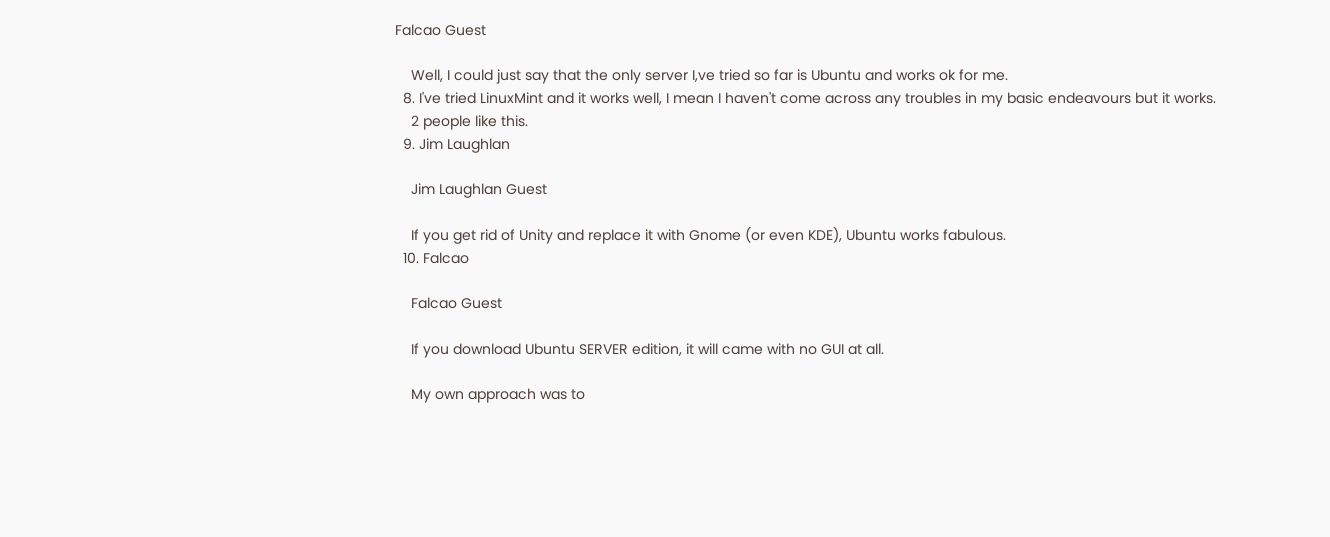Falcao Guest

    Well, I could just say that the only server I,ve tried so far is Ubuntu and works ok for me.
  8. I've tried LinuxMint and it works well, I mean I haven't come across any troubles in my basic endeavours but it works.
    2 people like this.
  9. Jim Laughlan

    Jim Laughlan Guest

    If you get rid of Unity and replace it with Gnome (or even KDE), Ubuntu works fabulous.
  10. Falcao

    Falcao Guest

    If you download Ubuntu SERVER edition, it will came with no GUI at all.

    My own approach was to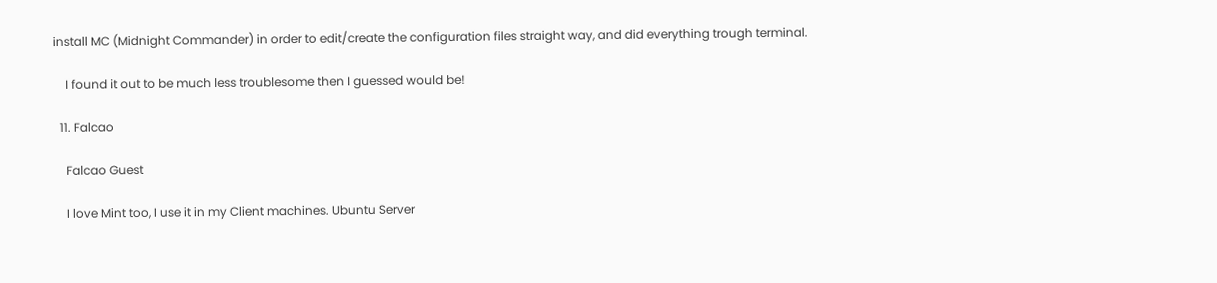install MC (Midnight Commander) in order to edit/create the configuration files straight way, and did everything trough terminal.

    I found it out to be much less troublesome then I guessed would be!

  11. Falcao

    Falcao Guest

    I love Mint too, I use it in my Client machines. Ubuntu Server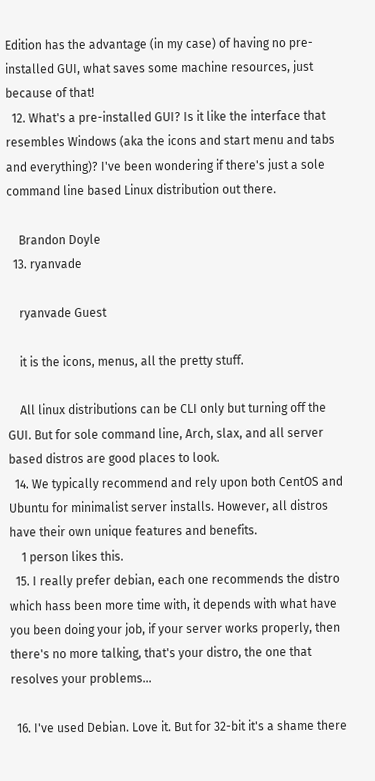Edition has the advantage (in my case) of having no pre-installed GUI, what saves some machine resources, just because of that!
  12. What's a pre-installed GUI? Is it like the interface that resembles Windows (aka the icons and start menu and tabs and everything)? I've been wondering if there's just a sole command line based Linux distribution out there.

    Brandon Doyle
  13. ryanvade

    ryanvade Guest

    it is the icons, menus, all the pretty stuff.

    All linux distributions can be CLI only but turning off the GUI. But for sole command line, Arch, slax, and all server based distros are good places to look.
  14. We typically recommend and rely upon both CentOS and Ubuntu for minimalist server installs. However, all distros have their own unique features and benefits.
    1 person likes this.
  15. I really prefer debian, each one recommends the distro which hass been more time with, it depends with what have you been doing your job, if your server works properly, then there's no more talking, that's your distro, the one that resolves your problems...

  16. I've used Debian. Love it. But for 32-bit it's a shame there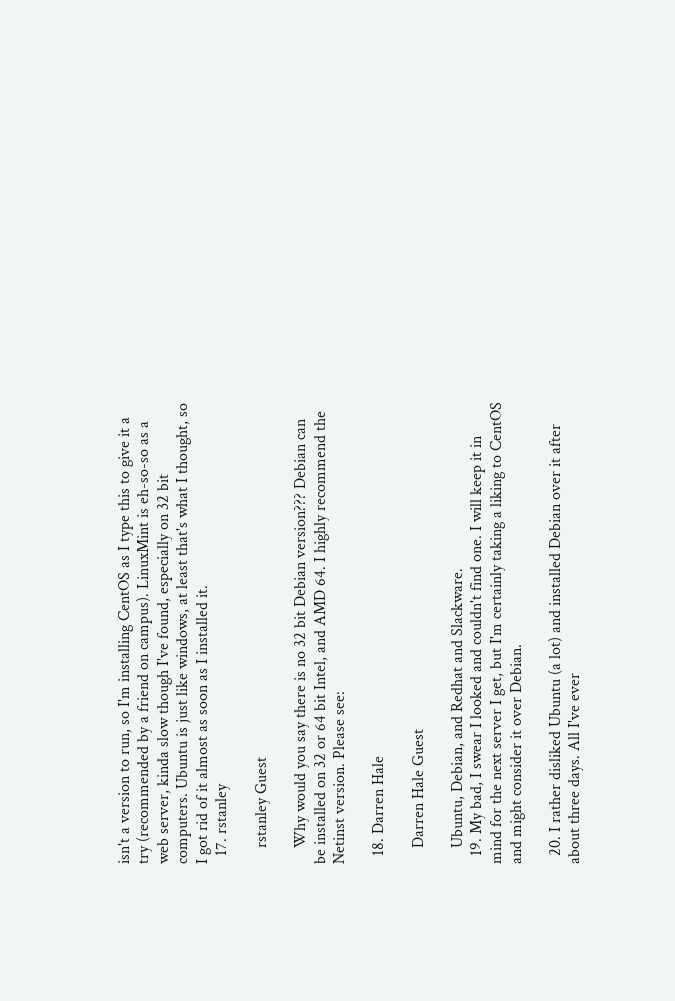isn't a version to run, so I'm installing CentOS as I type this to give it a try (recommended by a friend on campus). LinuxMint is eh-so-so as a web server, kinda slow though I've found, especially on 32 bit computers. Ubuntu is just like windows, at least that's what I thought, so I got rid of it almost as soon as I installed it.
  17. rstanley

    rstanley Guest

    Why would you say there is no 32 bit Debian version??? Debian can be installed on 32 or 64 bit Intel, and AMD 64. I highly recommend the Netinst version. Please see:

  18. Darren Hale

    Darren Hale Guest

    Ubuntu, Debian, and Redhat and Slackware.
  19. My bad, I swear I looked and couldn't find one. I will keep it in mind for the next server I get, but I'm certainly taking a liking to CentOS and might consider it over Debian.

  20. I rather disliked Ubuntu (a lot) and installed Debian over it after about three days. All I've ever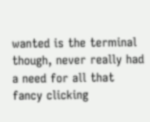wanted is the terminal though, never really had a need for all that fancy clicking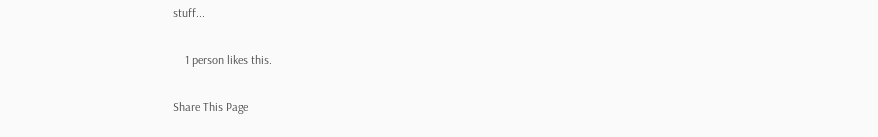stuff...

    1 person likes this.

Share This Page